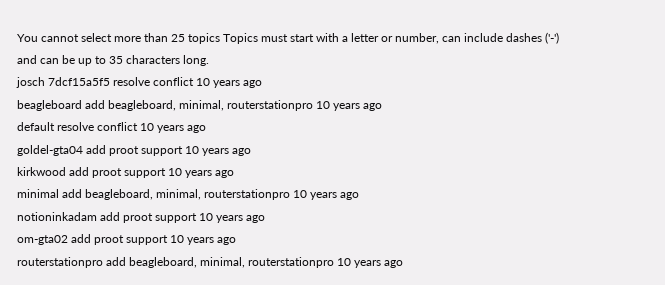You cannot select more than 25 topics Topics must start with a letter or number, can include dashes ('-') and can be up to 35 characters long.
josch 7dcf15a5f5 resolve conflict 10 years ago
beagleboard add beagleboard, minimal, routerstationpro 10 years ago
default resolve conflict 10 years ago
goldel-gta04 add proot support 10 years ago
kirkwood add proot support 10 years ago
minimal add beagleboard, minimal, routerstationpro 10 years ago
notioninkadam add proot support 10 years ago
om-gta02 add proot support 10 years ago
routerstationpro add beagleboard, minimal, routerstationpro 10 years ago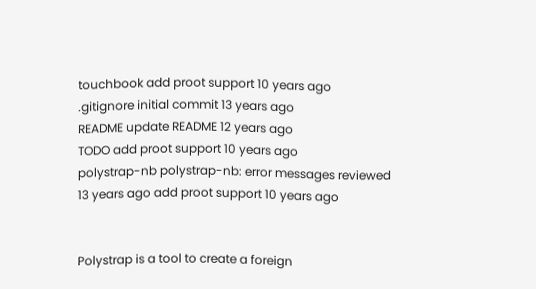touchbook add proot support 10 years ago
.gitignore initial commit 13 years ago
README update README 12 years ago
TODO add proot support 10 years ago
polystrap-nb polystrap-nb: error messages reviewed 13 years ago add proot support 10 years ago


Polystrap is a tool to create a foreign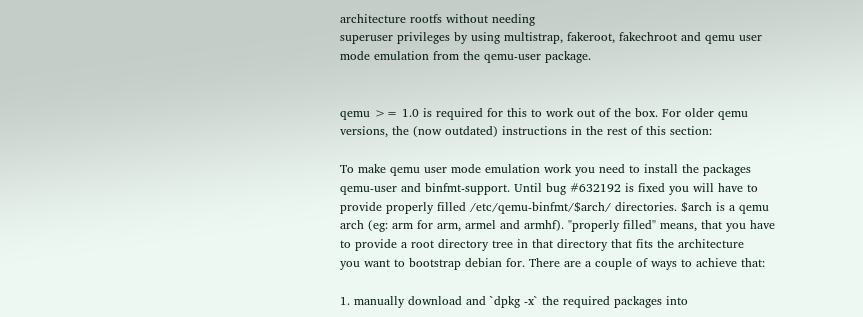architecture rootfs without needing
superuser privileges by using multistrap, fakeroot, fakechroot and qemu user
mode emulation from the qemu-user package.


qemu >= 1.0 is required for this to work out of the box. For older qemu
versions, the (now outdated) instructions in the rest of this section:

To make qemu user mode emulation work you need to install the packages
qemu-user and binfmt-support. Until bug #632192 is fixed you will have to
provide properly filled /etc/qemu-binfmt/$arch/ directories. $arch is a qemu
arch (eg: arm for arm, armel and armhf). "properly filled" means, that you have
to provide a root directory tree in that directory that fits the architecture
you want to bootstrap debian for. There are a couple of ways to achieve that:

1. manually download and `dpkg -x` the required packages into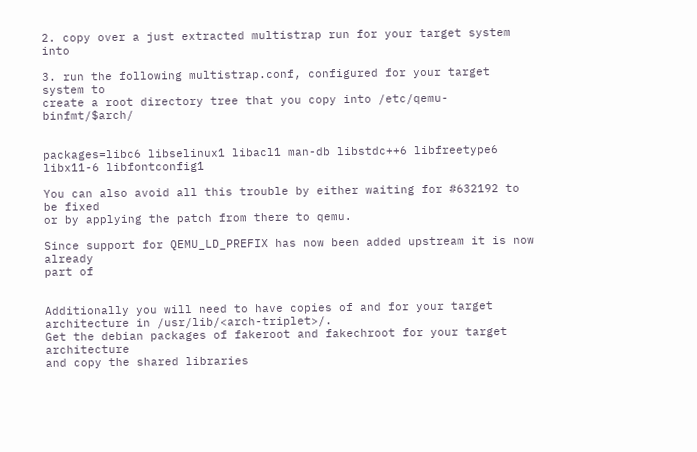2. copy over a just extracted multistrap run for your target system into

3. run the following multistrap.conf, configured for your target system to
create a root directory tree that you copy into /etc/qemu-binfmt/$arch/


packages=libc6 libselinux1 libacl1 man-db libstdc++6 libfreetype6 libx11-6 libfontconfig1

You can also avoid all this trouble by either waiting for #632192 to be fixed
or by applying the patch from there to qemu.

Since support for QEMU_LD_PREFIX has now been added upstream it is now already
part of


Additionally you will need to have copies of and for your target architecture in /usr/lib/<arch-triplet>/.
Get the debian packages of fakeroot and fakechroot for your target architecture
and copy the shared libraries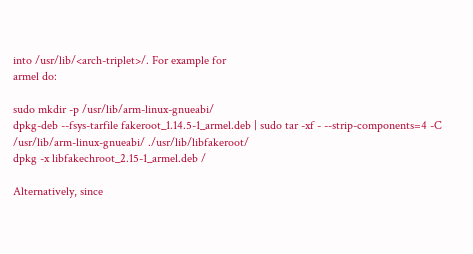into /usr/lib/<arch-triplet>/. For example for
armel do:

sudo mkdir -p /usr/lib/arm-linux-gnueabi/
dpkg-deb --fsys-tarfile fakeroot_1.14.5-1_armel.deb | sudo tar -xf - --strip-components=4 -C /usr/lib/arm-linux-gnueabi/ ./usr/lib/libfakeroot/
dpkg -x libfakechroot_2.15-1_armel.deb /

Alternatively, since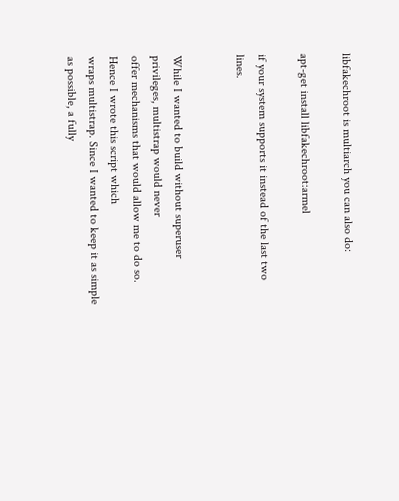libfakechroot is multiarch you can also do:

apt-get install libfakechroot:armel

if your system supports it instead of the last two lines.


While I wanted to build without superuser privileges, multistrap would never
offer mechanisms that would allow me to do so. Hence I wrote this script which
wraps multistrap. Since I wanted to keep it as simple as possible, a fully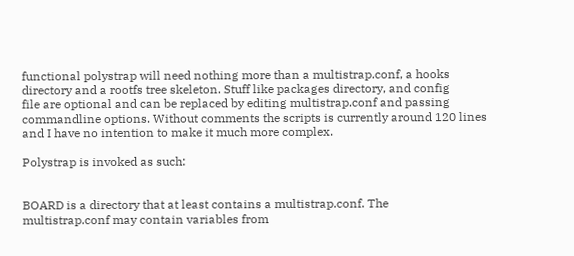functional polystrap will need nothing more than a multistrap.conf, a hooks
directory and a rootfs tree skeleton. Stuff like packages directory, and config
file are optional and can be replaced by editing multistrap.conf and passing
commandline options. Without comments the scripts is currently around 120 lines
and I have no intention to make it much more complex.

Polystrap is invoked as such:


BOARD is a directory that at least contains a multistrap.conf. The
multistrap.conf may contain variables from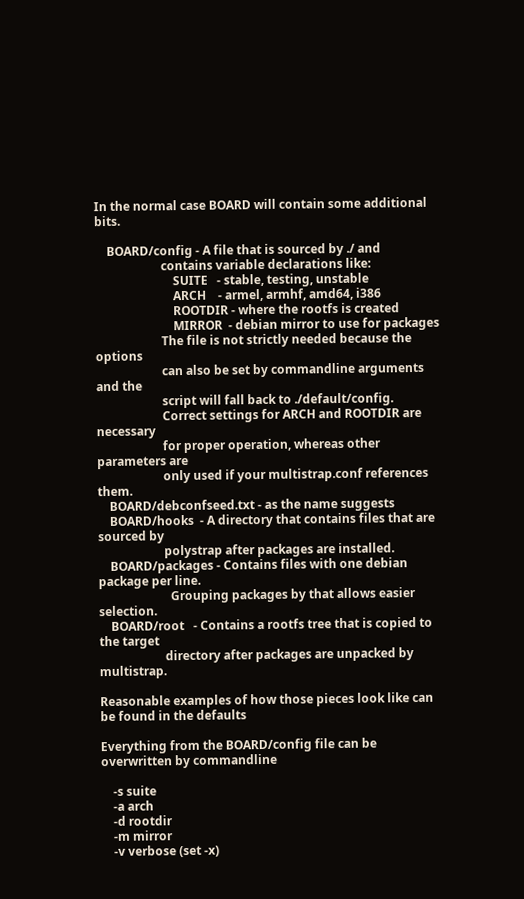In the normal case BOARD will contain some additional bits.

    BOARD/config - A file that is sourced by ./ and
                      contains variable declarations like:
                          SUITE   - stable, testing, unstable
                          ARCH    - armel, armhf, amd64, i386
                          ROOTDIR - where the rootfs is created
                          MIRROR  - debian mirror to use for packages
                      The file is not strictly needed because the options
                      can also be set by commandline arguments and the
                      script will fall back to ./default/config.
                      Correct settings for ARCH and ROOTDIR are necessary
                      for proper operation, whereas other parameters are
                      only used if your multistrap.conf references them.
    BOARD/debconfseed.txt - as the name suggests
    BOARD/hooks  - A directory that contains files that are sourced by
                      polystrap after packages are installed.
    BOARD/packages - Contains files with one debian package per line.
                        Grouping packages by that allows easier selection.
    BOARD/root   - Contains a rootfs tree that is copied to the target
                      directory after packages are unpacked by multistrap.

Reasonable examples of how those pieces look like can be found in the defaults

Everything from the BOARD/config file can be overwritten by commandline

    -s suite
    -a arch
    -d rootdir
    -m mirror
    -v verbose (set -x)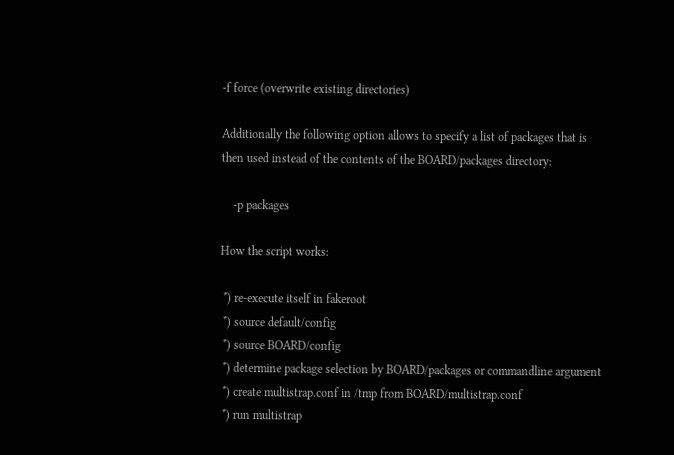-f force (overwrite existing directories)

Additionally the following option allows to specify a list of packages that is
then used instead of the contents of the BOARD/packages directory:

    -p packages

How the script works:

 *) re-execute itself in fakeroot
 *) source default/config
 *) source BOARD/config
 *) determine package selection by BOARD/packages or commandline argument
 *) create multistrap.conf in /tmp from BOARD/multistrap.conf
 *) run multistrap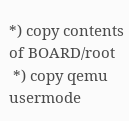*) copy contents of BOARD/root
 *) copy qemu usermode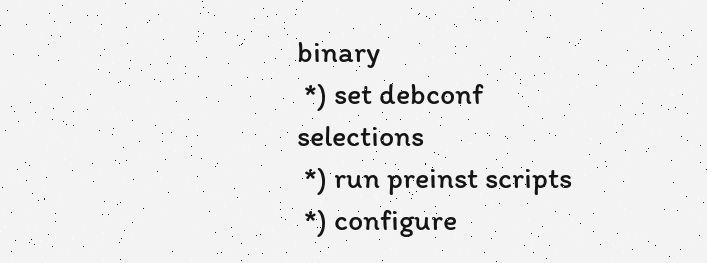binary
 *) set debconf selections
 *) run preinst scripts
 *) configure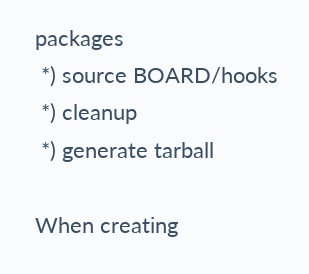packages
 *) source BOARD/hooks
 *) cleanup
 *) generate tarball

When creating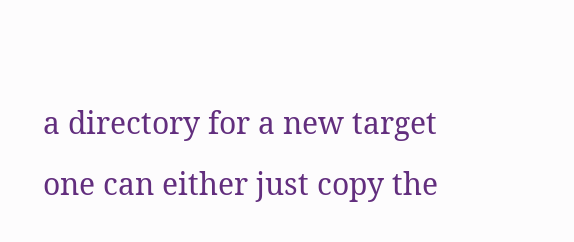a directory for a new target one can either just copy the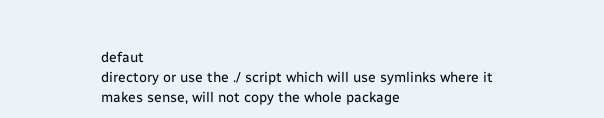defaut
directory or use the ./ script which will use symlinks where it
makes sense, will not copy the whole package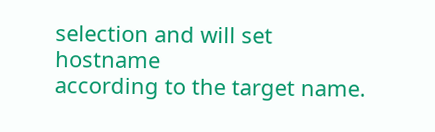selection and will set hostname
according to the target name.